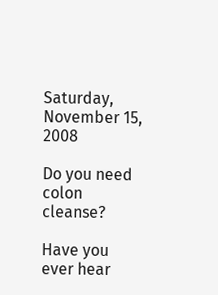Saturday, November 15, 2008

Do you need colon cleanse?

Have you ever hear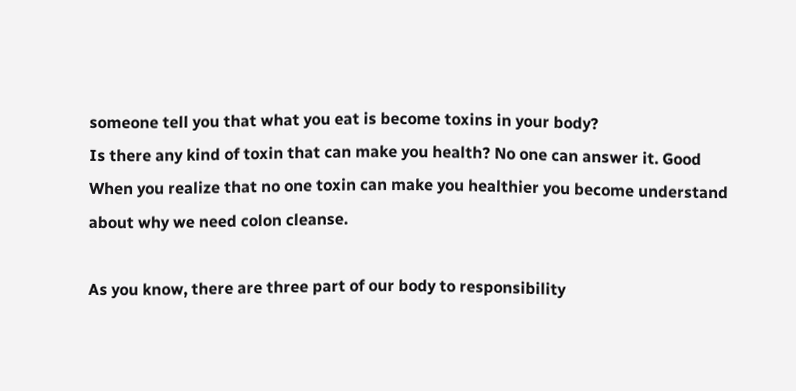someone tell you that what you eat is become toxins in your body?
Is there any kind of toxin that can make you health? No one can answer it. Good
When you realize that no one toxin can make you healthier you become understand about why we need colon cleanse.

As you know, there are three part of our body to responsibility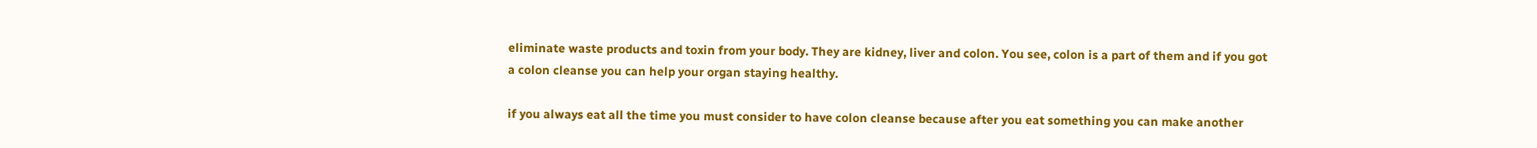eliminate waste products and toxin from your body. They are kidney, liver and colon. You see, colon is a part of them and if you got a colon cleanse you can help your organ staying healthy.

if you always eat all the time you must consider to have colon cleanse because after you eat something you can make another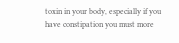toxin in your body, especially if you have constipation you must more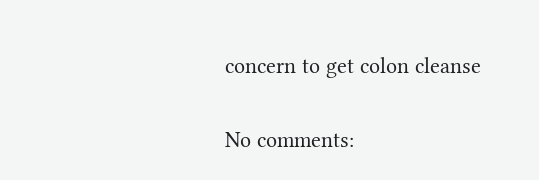concern to get colon cleanse

No comments: